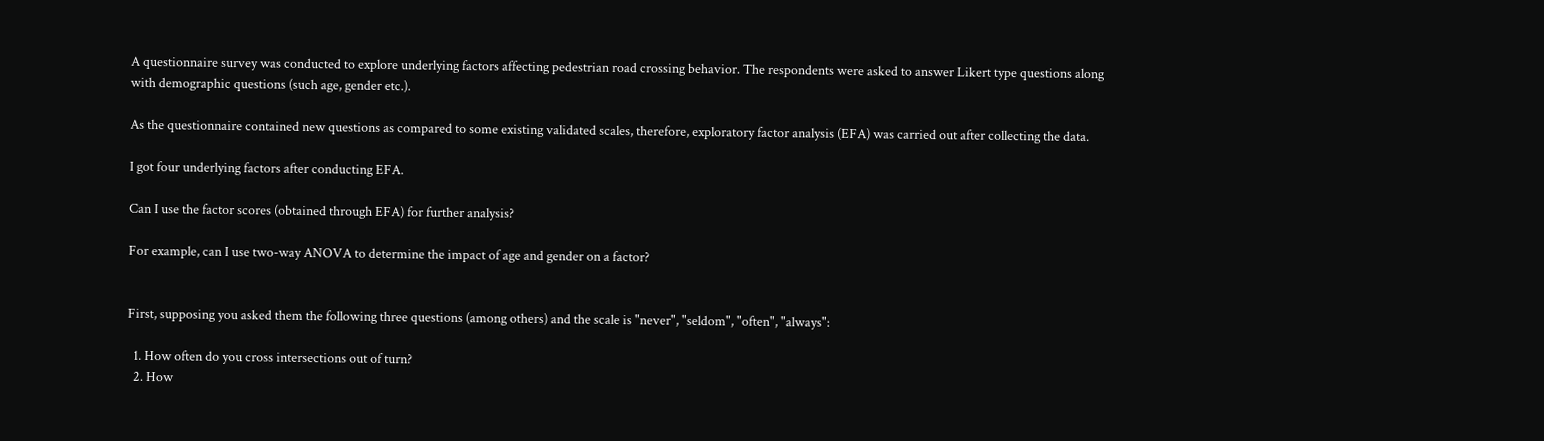A questionnaire survey was conducted to explore underlying factors affecting pedestrian road crossing behavior. The respondents were asked to answer Likert type questions along with demographic questions (such age, gender etc.).

As the questionnaire contained new questions as compared to some existing validated scales, therefore, exploratory factor analysis (EFA) was carried out after collecting the data.

I got four underlying factors after conducting EFA.

Can I use the factor scores (obtained through EFA) for further analysis?

For example, can I use two-way ANOVA to determine the impact of age and gender on a factor?


First, supposing you asked them the following three questions (among others) and the scale is "never", "seldom", "often", "always":

  1. How often do you cross intersections out of turn?
  2. How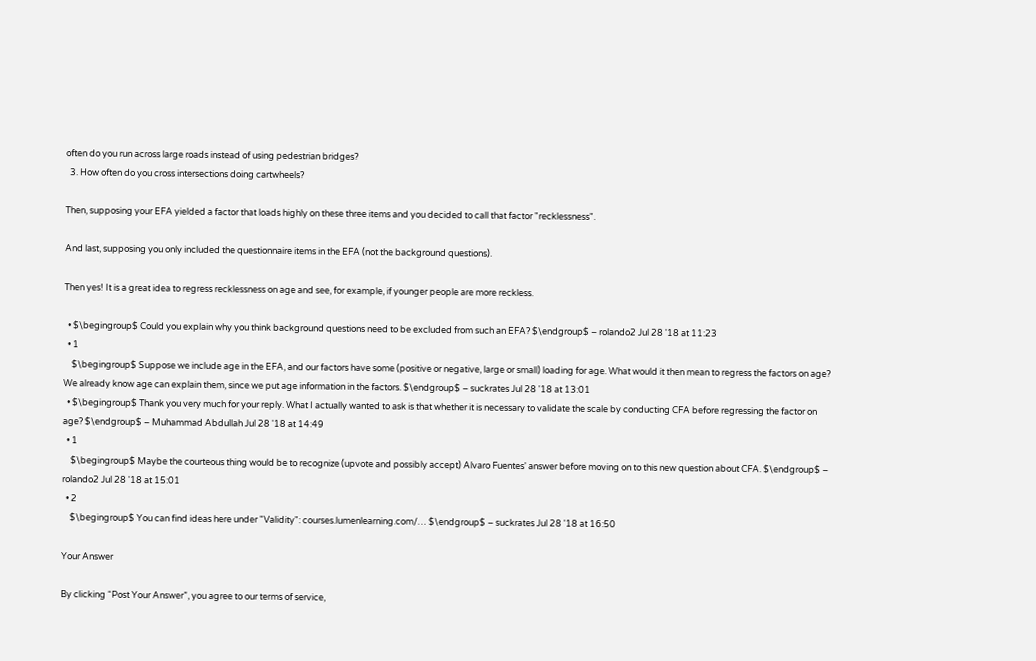often do you run across large roads instead of using pedestrian bridges?
  3. How often do you cross intersections doing cartwheels?

Then, supposing your EFA yielded a factor that loads highly on these three items and you decided to call that factor "recklessness".

And last, supposing you only included the questionnaire items in the EFA (not the background questions).

Then yes! It is a great idea to regress recklessness on age and see, for example, if younger people are more reckless.

  • $\begingroup$ Could you explain why you think background questions need to be excluded from such an EFA? $\endgroup$ – rolando2 Jul 28 '18 at 11:23
  • 1
    $\begingroup$ Suppose we include age in the EFA, and our factors have some (positive or negative, large or small) loading for age. What would it then mean to regress the factors on age? We already know age can explain them, since we put age information in the factors. $\endgroup$ – suckrates Jul 28 '18 at 13:01
  • $\begingroup$ Thank you very much for your reply. What I actually wanted to ask is that whether it is necessary to validate the scale by conducting CFA before regressing the factor on age? $\endgroup$ – Muhammad Abdullah Jul 28 '18 at 14:49
  • 1
    $\begingroup$ Maybe the courteous thing would be to recognize (upvote and possibly accept) Alvaro Fuentes' answer before moving on to this new question about CFA. $\endgroup$ – rolando2 Jul 28 '18 at 15:01
  • 2
    $\begingroup$ You can find ideas here under "Validity": courses.lumenlearning.com/… $\endgroup$ – suckrates Jul 28 '18 at 16:50

Your Answer

By clicking “Post Your Answer”, you agree to our terms of service,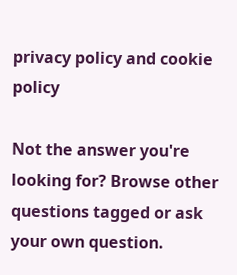privacy policy and cookie policy

Not the answer you're looking for? Browse other questions tagged or ask your own question.